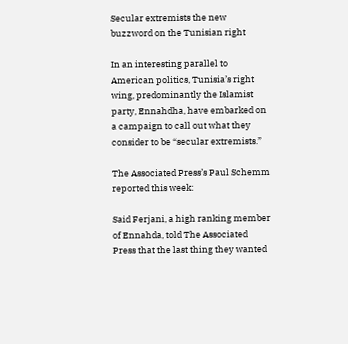Secular extremists the new buzzword on the Tunisian right

In an interesting parallel to American politics, Tunisia’s right wing, predominantly the Islamist party, Ennahdha, have embarked on a campaign to call out what they consider to be “secular extremists.”

The Associated Press’s Paul Schemm reported this week:

Said Ferjani, a high ranking member of Ennahda, told The Associated Press that the last thing they wanted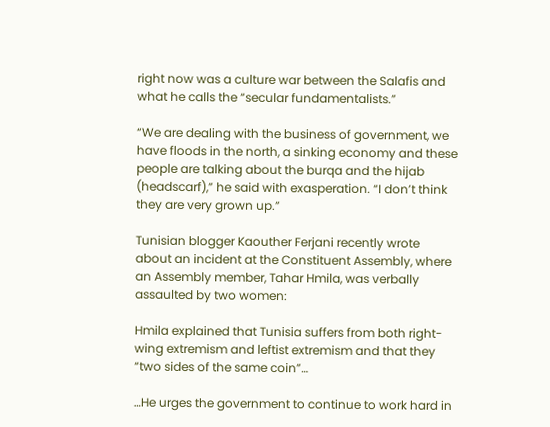right now was a culture war between the Salafis and what he calls the “secular fundamentalists.”

“We are dealing with the business of government, we have floods in the north, a sinking economy and these people are talking about the burqa and the hijab (headscarf),” he said with exasperation. “I don’t think they are very grown up.”

Tunisian blogger Kaouther Ferjani recently wrote about an incident at the Constituent Assembly, where an Assembly member, Tahar Hmila, was verbally assaulted by two women:

Hmila explained that Tunisia suffers from both right-wing extremism and leftist extremism and that they “two sides of the same coin”…

…He urges the government to continue to work hard in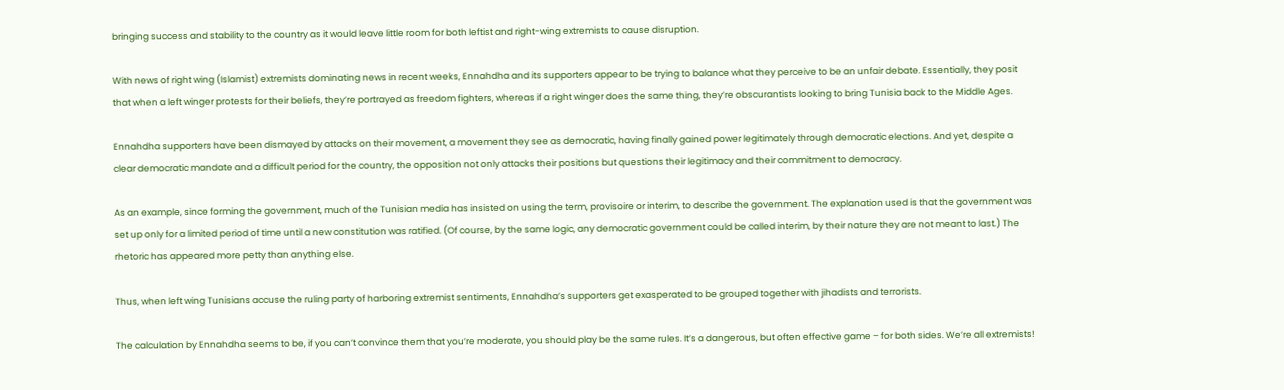bringing success and stability to the country as it would leave little room for both leftist and right-wing extremists to cause disruption.

With news of right wing (Islamist) extremists dominating news in recent weeks, Ennahdha and its supporters appear to be trying to balance what they perceive to be an unfair debate. Essentially, they posit that when a left winger protests for their beliefs, they’re portrayed as freedom fighters, whereas if a right winger does the same thing, they’re obscurantists looking to bring Tunisia back to the Middle Ages.

Ennahdha supporters have been dismayed by attacks on their movement, a movement they see as democratic, having finally gained power legitimately through democratic elections. And yet, despite a clear democratic mandate and a difficult period for the country, the opposition not only attacks their positions but questions their legitimacy and their commitment to democracy.

As an example, since forming the government, much of the Tunisian media has insisted on using the term, provisoire or interim, to describe the government. The explanation used is that the government was set up only for a limited period of time until a new constitution was ratified. (Of course, by the same logic, any democratic government could be called interim, by their nature they are not meant to last.) The rhetoric has appeared more petty than anything else.

Thus, when left wing Tunisians accuse the ruling party of harboring extremist sentiments, Ennahdha’s supporters get exasperated to be grouped together with jihadists and terrorists.

The calculation by Ennahdha seems to be, if you can’t convince them that you’re moderate, you should play be the same rules. It’s a dangerous, but often effective game – for both sides. We’re all extremists!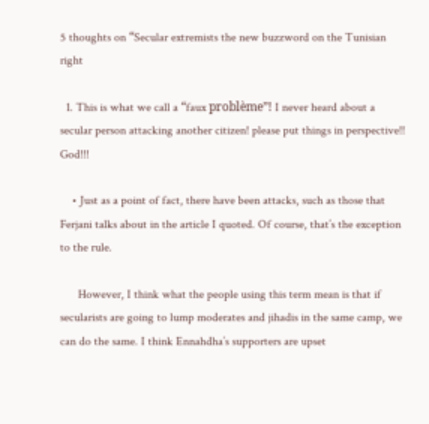5 thoughts on “Secular extremists the new buzzword on the Tunisian right

  1. This is what we call a “faux problème”! I never heard about a secular person attacking another citizen! please put things in perspective!! God!!!

    • Just as a point of fact, there have been attacks, such as those that Ferjani talks about in the article I quoted. Of course, that’s the exception to the rule.

      However, I think what the people using this term mean is that if secularists are going to lump moderates and jihadis in the same camp, we can do the same. I think Ennahdha’s supporters are upset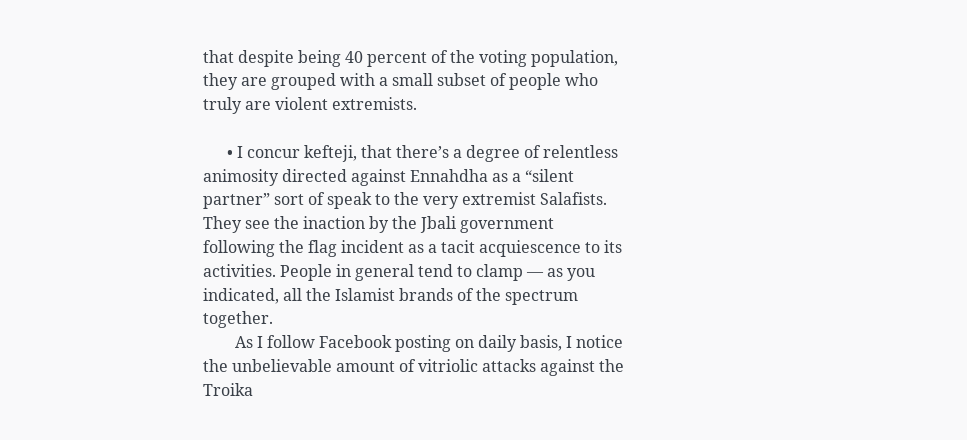that despite being 40 percent of the voting population, they are grouped with a small subset of people who truly are violent extremists.

      • I concur kefteji, that there’s a degree of relentless animosity directed against Ennahdha as a “silent partner” sort of speak to the very extremist Salafists. They see the inaction by the Jbali government following the flag incident as a tacit acquiescence to its activities. People in general tend to clamp — as you indicated, all the Islamist brands of the spectrum together.
        As I follow Facebook posting on daily basis, I notice the unbelievable amount of vitriolic attacks against the Troika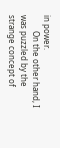in power.
        On the other hand, I was puzzled by the strange concept of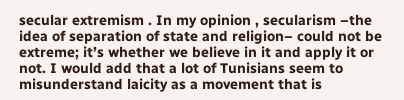secular extremism . In my opinion , secularism –the idea of separation of state and religion– could not be extreme; it’s whether we believe in it and apply it or not. I would add that a lot of Tunisians seem to misunderstand laicity as a movement that is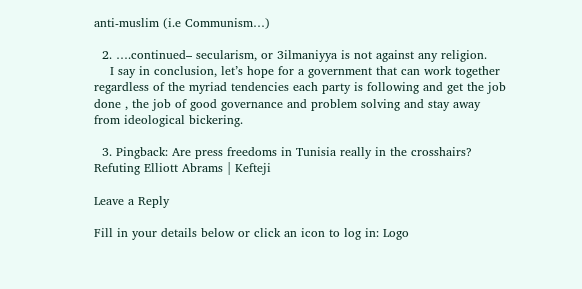anti-muslim (i.e Communism…)

  2. ….continued– secularism, or 3ilmaniyya is not against any religion.
    I say in conclusion, let’s hope for a government that can work together regardless of the myriad tendencies each party is following and get the job done , the job of good governance and problem solving and stay away from ideological bickering.

  3. Pingback: Are press freedoms in Tunisia really in the crosshairs? Refuting Elliott Abrams | Kefteji

Leave a Reply

Fill in your details below or click an icon to log in: Logo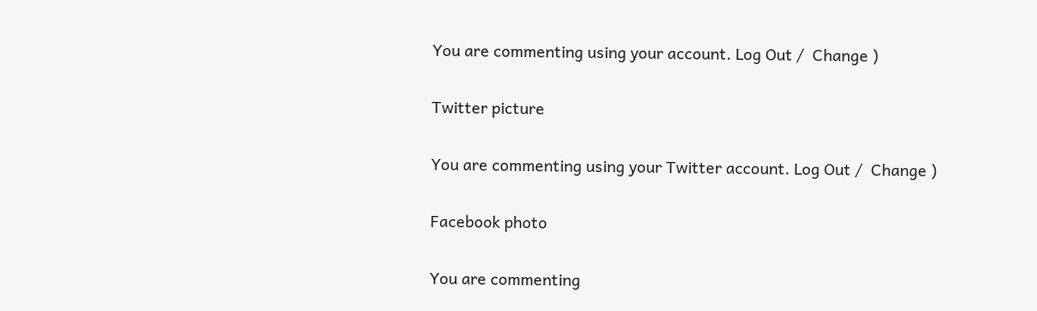You are commenting using your account. Log Out /  Change )

Twitter picture

You are commenting using your Twitter account. Log Out /  Change )

Facebook photo

You are commenting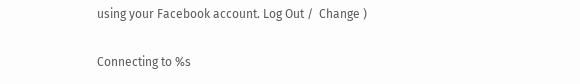using your Facebook account. Log Out /  Change )

Connecting to %s